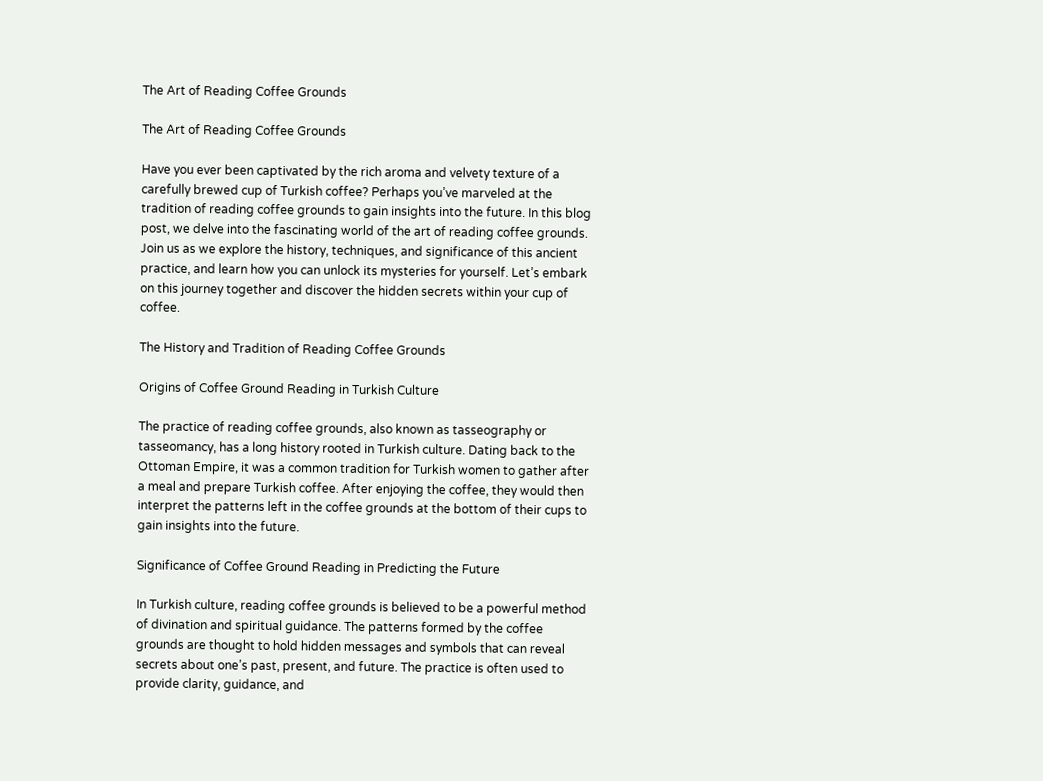The Art of Reading Coffee Grounds

The Art of Reading Coffee Grounds

Have you ever been captivated by the rich aroma and velvety texture of a carefully brewed cup of Turkish coffee? Perhaps you’ve marveled at the tradition of reading coffee grounds to gain insights into the future. In this blog post, we delve into the fascinating world of the art of reading coffee grounds. Join us as we explore the history, techniques, and significance of this ancient practice, and learn how you can unlock its mysteries for yourself. Let’s embark on this journey together and discover the hidden secrets within your cup of coffee.

The History and Tradition of Reading Coffee Grounds

Origins of Coffee Ground Reading in Turkish Culture

The practice of reading coffee grounds, also known as tasseography or tasseomancy, has a long history rooted in Turkish culture. Dating back to the Ottoman Empire, it was a common tradition for Turkish women to gather after a meal and prepare Turkish coffee. After enjoying the coffee, they would then interpret the patterns left in the coffee grounds at the bottom of their cups to gain insights into the future.

Significance of Coffee Ground Reading in Predicting the Future

In Turkish culture, reading coffee grounds is believed to be a powerful method of divination and spiritual guidance. The patterns formed by the coffee grounds are thought to hold hidden messages and symbols that can reveal secrets about one’s past, present, and future. The practice is often used to provide clarity, guidance, and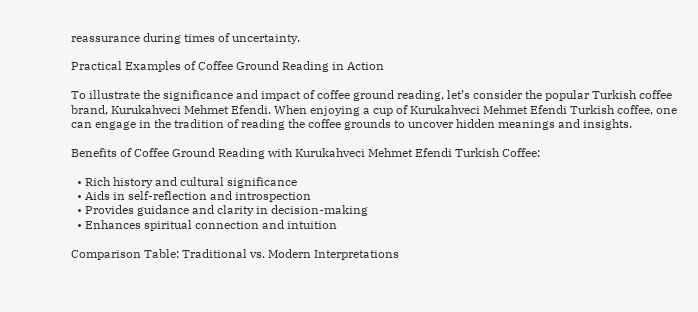reassurance during times of uncertainty.

Practical Examples of Coffee Ground Reading in Action

To illustrate the significance and impact of coffee ground reading, let’s consider the popular Turkish coffee brand, Kurukahveci Mehmet Efendi. When enjoying a cup of Kurukahveci Mehmet Efendi Turkish coffee, one can engage in the tradition of reading the coffee grounds to uncover hidden meanings and insights.

Benefits of Coffee Ground Reading with Kurukahveci Mehmet Efendi Turkish Coffee:

  • Rich history and cultural significance
  • Aids in self-reflection and introspection
  • Provides guidance and clarity in decision-making
  • Enhances spiritual connection and intuition

Comparison Table: Traditional vs. Modern Interpretations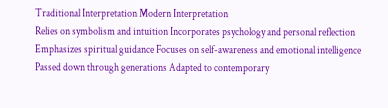Traditional Interpretation Modern Interpretation
Relies on symbolism and intuition Incorporates psychology and personal reflection
Emphasizes spiritual guidance Focuses on self-awareness and emotional intelligence
Passed down through generations Adapted to contemporary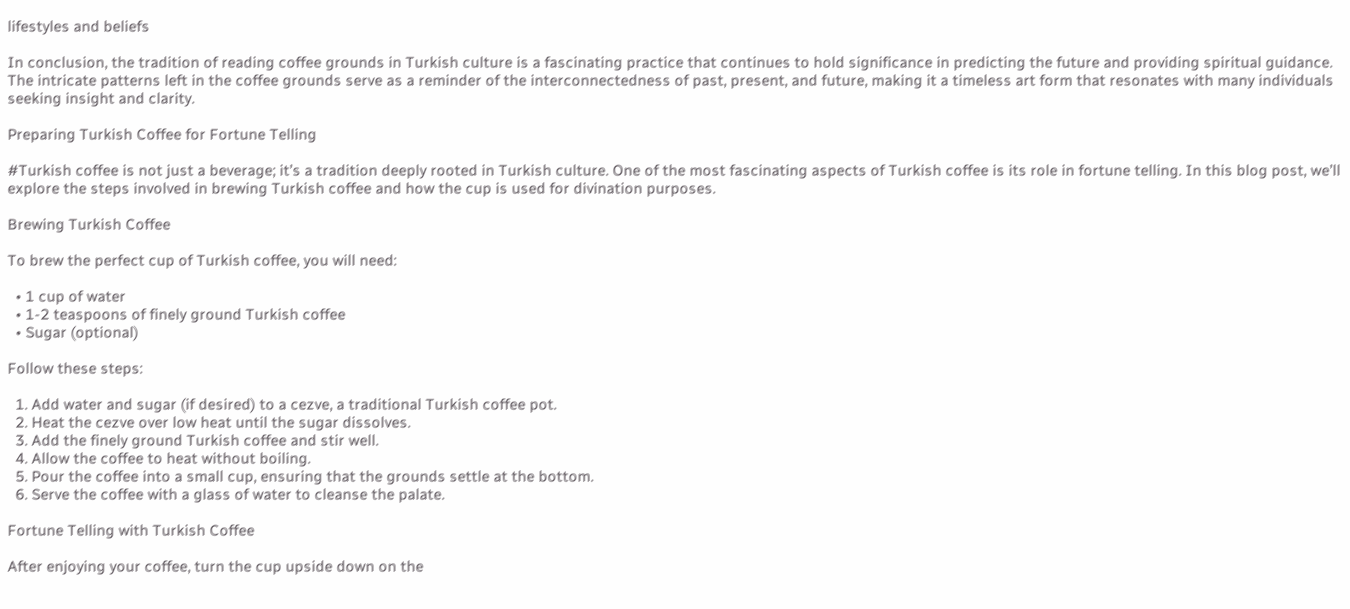lifestyles and beliefs

In conclusion, the tradition of reading coffee grounds in Turkish culture is a fascinating practice that continues to hold significance in predicting the future and providing spiritual guidance. The intricate patterns left in the coffee grounds serve as a reminder of the interconnectedness of past, present, and future, making it a timeless art form that resonates with many individuals seeking insight and clarity.

Preparing Turkish Coffee for Fortune Telling

#Turkish coffee is not just a beverage; it’s a tradition deeply rooted in Turkish culture. One of the most fascinating aspects of Turkish coffee is its role in fortune telling. In this blog post, we’ll explore the steps involved in brewing Turkish coffee and how the cup is used for divination purposes.

Brewing Turkish Coffee

To brew the perfect cup of Turkish coffee, you will need:

  • 1 cup of water
  • 1-2 teaspoons of finely ground Turkish coffee
  • Sugar (optional)

Follow these steps:

  1. Add water and sugar (if desired) to a cezve, a traditional Turkish coffee pot.
  2. Heat the cezve over low heat until the sugar dissolves.
  3. Add the finely ground Turkish coffee and stir well.
  4. Allow the coffee to heat without boiling.
  5. Pour the coffee into a small cup, ensuring that the grounds settle at the bottom.
  6. Serve the coffee with a glass of water to cleanse the palate.

Fortune Telling with Turkish Coffee

After enjoying your coffee, turn the cup upside down on the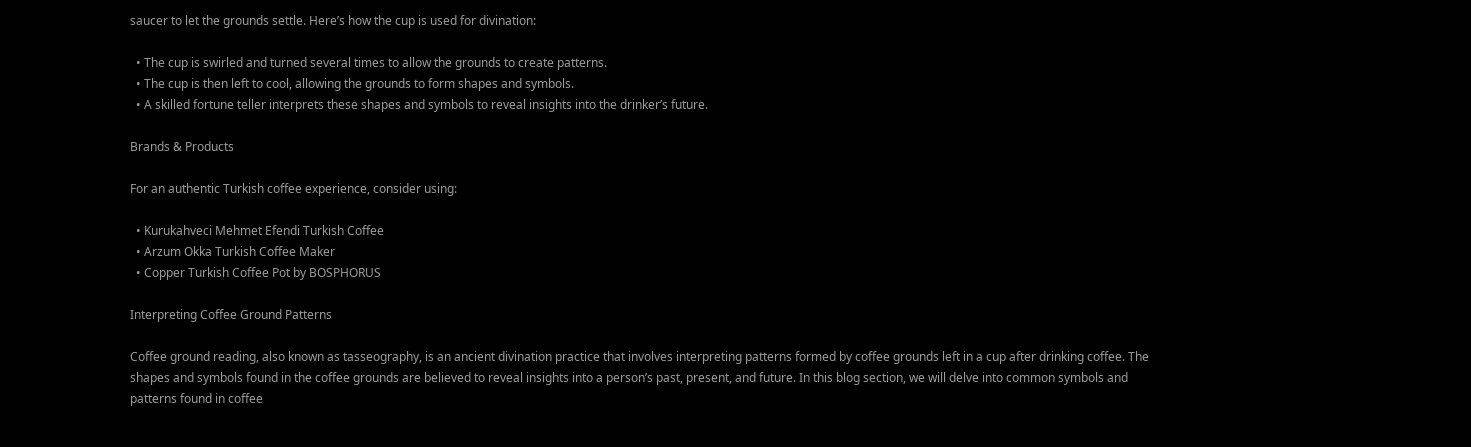saucer to let the grounds settle. Here’s how the cup is used for divination:

  • The cup is swirled and turned several times to allow the grounds to create patterns.
  • The cup is then left to cool, allowing the grounds to form shapes and symbols.
  • A skilled fortune teller interprets these shapes and symbols to reveal insights into the drinker’s future.

Brands & Products

For an authentic Turkish coffee experience, consider using:

  • Kurukahveci Mehmet Efendi Turkish Coffee
  • Arzum Okka Turkish Coffee Maker
  • Copper Turkish Coffee Pot by BOSPHORUS

Interpreting Coffee Ground Patterns

Coffee ground reading, also known as tasseography, is an ancient divination practice that involves interpreting patterns formed by coffee grounds left in a cup after drinking coffee. The shapes and symbols found in the coffee grounds are believed to reveal insights into a person’s past, present, and future. In this blog section, we will delve into common symbols and patterns found in coffee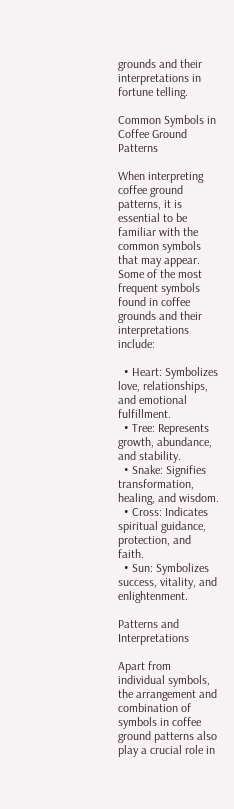grounds and their interpretations in fortune telling.

Common Symbols in Coffee Ground Patterns

When interpreting coffee ground patterns, it is essential to be familiar with the common symbols that may appear. Some of the most frequent symbols found in coffee grounds and their interpretations include:

  • Heart: Symbolizes love, relationships, and emotional fulfillment.
  • Tree: Represents growth, abundance, and stability.
  • Snake: Signifies transformation, healing, and wisdom.
  • Cross: Indicates spiritual guidance, protection, and faith.
  • Sun: Symbolizes success, vitality, and enlightenment.

Patterns and Interpretations

Apart from individual symbols, the arrangement and combination of symbols in coffee ground patterns also play a crucial role in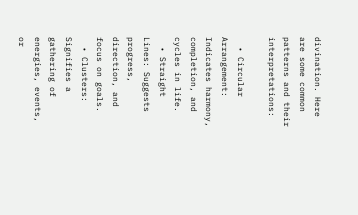divination. Here are some common patterns and their interpretations:

  • Circular Arrangement: Indicates harmony, completion, and cycles in life.
  • Straight Lines: Suggests progress, direction, and focus on goals.
  • Clusters: Signifies a gathering of energies, events, or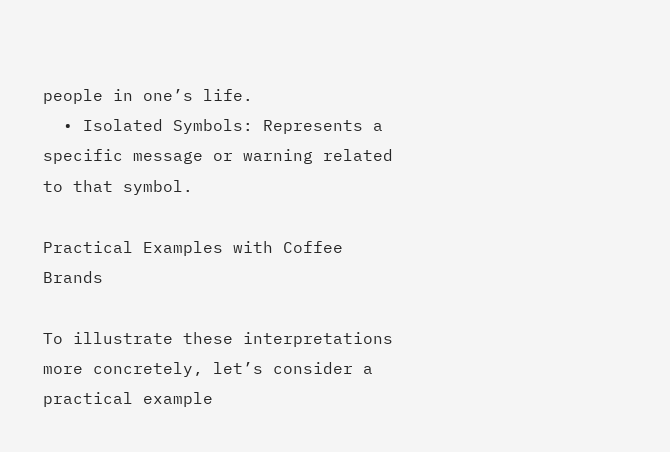people in one’s life.
  • Isolated Symbols: Represents a specific message or warning related to that symbol.

Practical Examples with Coffee Brands

To illustrate these interpretations more concretely, let’s consider a practical example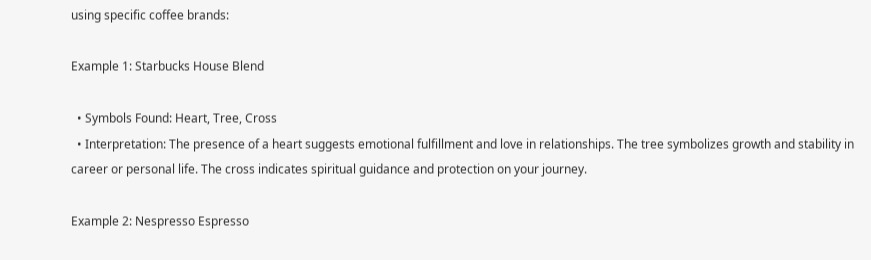using specific coffee brands:

Example 1: Starbucks House Blend

  • Symbols Found: Heart, Tree, Cross
  • Interpretation: The presence of a heart suggests emotional fulfillment and love in relationships. The tree symbolizes growth and stability in career or personal life. The cross indicates spiritual guidance and protection on your journey.

Example 2: Nespresso Espresso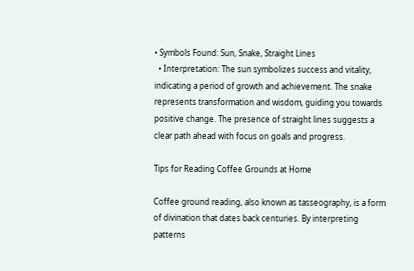• Symbols Found: Sun, Snake, Straight Lines
  • Interpretation: The sun symbolizes success and vitality, indicating a period of growth and achievement. The snake represents transformation and wisdom, guiding you towards positive change. The presence of straight lines suggests a clear path ahead with focus on goals and progress.

Tips for Reading Coffee Grounds at Home

Coffee ground reading, also known as tasseography, is a form of divination that dates back centuries. By interpreting patterns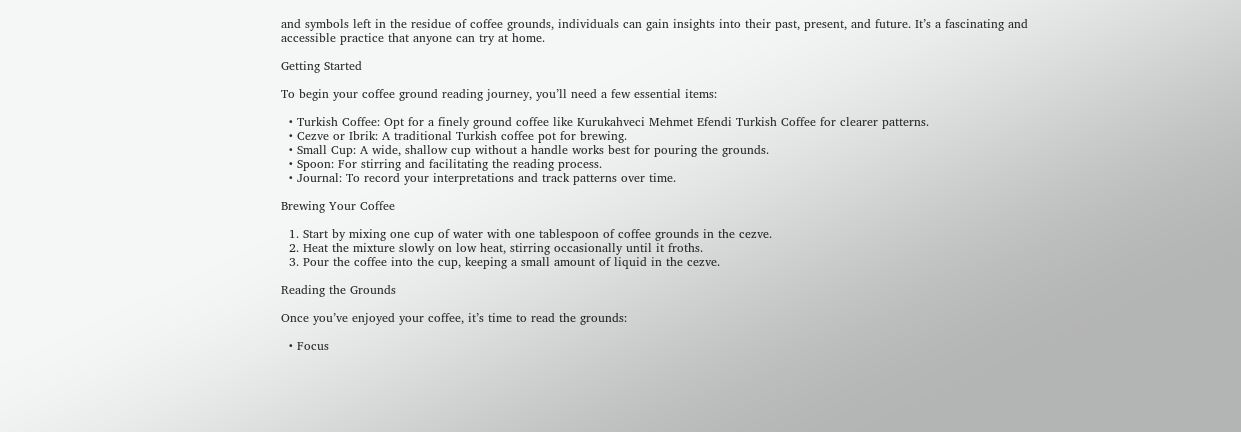and symbols left in the residue of coffee grounds, individuals can gain insights into their past, present, and future. It’s a fascinating and accessible practice that anyone can try at home.

Getting Started

To begin your coffee ground reading journey, you’ll need a few essential items:

  • Turkish Coffee: Opt for a finely ground coffee like Kurukahveci Mehmet Efendi Turkish Coffee for clearer patterns.
  • Cezve or Ibrik: A traditional Turkish coffee pot for brewing.
  • Small Cup: A wide, shallow cup without a handle works best for pouring the grounds.
  • Spoon: For stirring and facilitating the reading process.
  • Journal: To record your interpretations and track patterns over time.

Brewing Your Coffee

  1. Start by mixing one cup of water with one tablespoon of coffee grounds in the cezve.
  2. Heat the mixture slowly on low heat, stirring occasionally until it froths.
  3. Pour the coffee into the cup, keeping a small amount of liquid in the cezve.

Reading the Grounds

Once you’ve enjoyed your coffee, it’s time to read the grounds:

  • Focus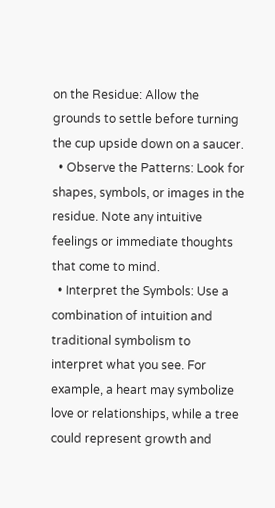on the Residue: Allow the grounds to settle before turning the cup upside down on a saucer.
  • Observe the Patterns: Look for shapes, symbols, or images in the residue. Note any intuitive feelings or immediate thoughts that come to mind.
  • Interpret the Symbols: Use a combination of intuition and traditional symbolism to interpret what you see. For example, a heart may symbolize love or relationships, while a tree could represent growth and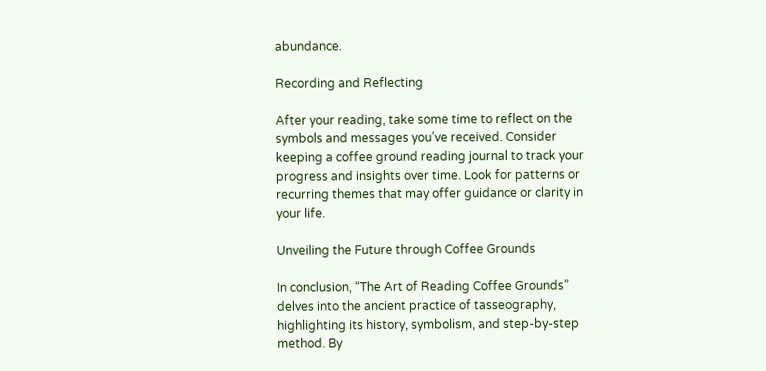abundance.

Recording and Reflecting

After your reading, take some time to reflect on the symbols and messages you’ve received. Consider keeping a coffee ground reading journal to track your progress and insights over time. Look for patterns or recurring themes that may offer guidance or clarity in your life.

Unveiling the Future through Coffee Grounds

In conclusion, “The Art of Reading Coffee Grounds” delves into the ancient practice of tasseography, highlighting its history, symbolism, and step-by-step method. By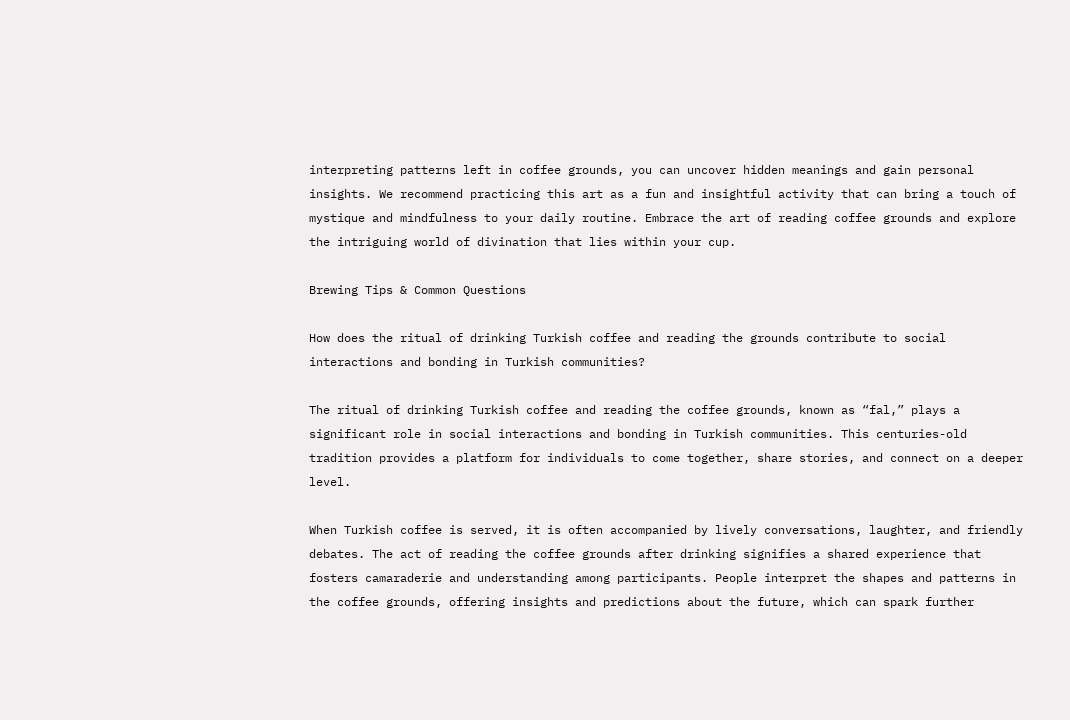interpreting patterns left in coffee grounds, you can uncover hidden meanings and gain personal insights. We recommend practicing this art as a fun and insightful activity that can bring a touch of mystique and mindfulness to your daily routine. Embrace the art of reading coffee grounds and explore the intriguing world of divination that lies within your cup.

Brewing Tips & Common Questions

How does the ritual of drinking Turkish coffee and reading the grounds contribute to social interactions and bonding in Turkish communities?

The ritual of drinking Turkish coffee and reading the coffee grounds, known as “fal,” plays a significant role in social interactions and bonding in Turkish communities. This centuries-old tradition provides a platform for individuals to come together, share stories, and connect on a deeper level.

When Turkish coffee is served, it is often accompanied by lively conversations, laughter, and friendly debates. The act of reading the coffee grounds after drinking signifies a shared experience that fosters camaraderie and understanding among participants. People interpret the shapes and patterns in the coffee grounds, offering insights and predictions about the future, which can spark further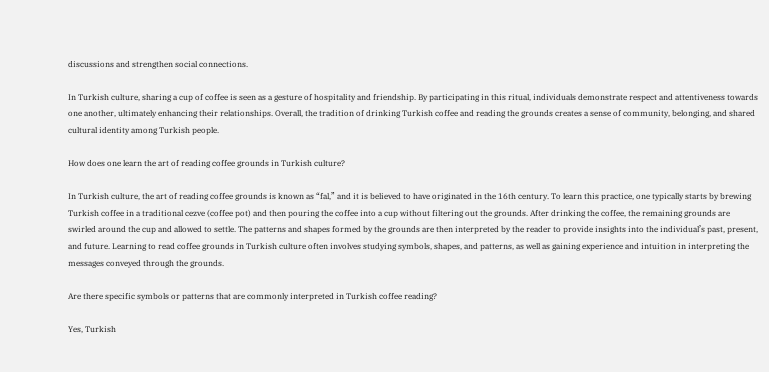discussions and strengthen social connections.

In Turkish culture, sharing a cup of coffee is seen as a gesture of hospitality and friendship. By participating in this ritual, individuals demonstrate respect and attentiveness towards one another, ultimately enhancing their relationships. Overall, the tradition of drinking Turkish coffee and reading the grounds creates a sense of community, belonging, and shared cultural identity among Turkish people.

How does one learn the art of reading coffee grounds in Turkish culture?

In Turkish culture, the art of reading coffee grounds is known as “fal,” and it is believed to have originated in the 16th century. To learn this practice, one typically starts by brewing Turkish coffee in a traditional cezve (coffee pot) and then pouring the coffee into a cup without filtering out the grounds. After drinking the coffee, the remaining grounds are swirled around the cup and allowed to settle. The patterns and shapes formed by the grounds are then interpreted by the reader to provide insights into the individual’s past, present, and future. Learning to read coffee grounds in Turkish culture often involves studying symbols, shapes, and patterns, as well as gaining experience and intuition in interpreting the messages conveyed through the grounds.

Are there specific symbols or patterns that are commonly interpreted in Turkish coffee reading?

Yes, Turkish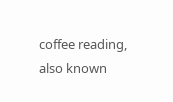coffee reading, also known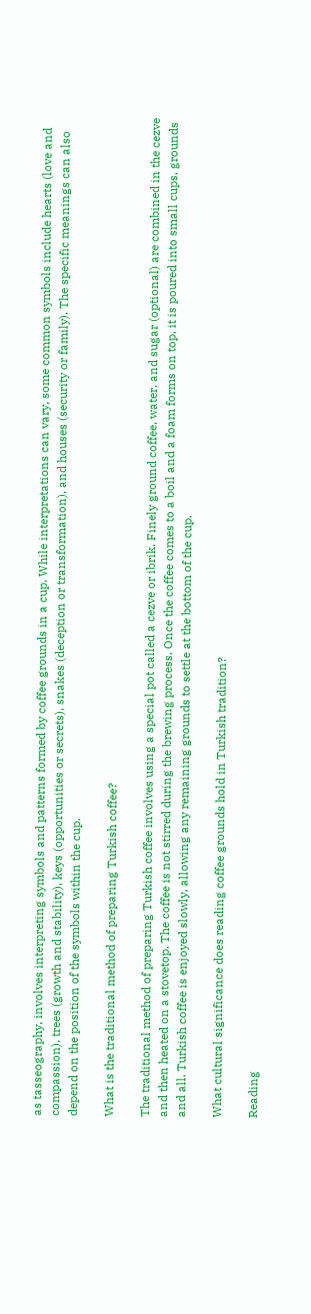as tasseography, involves interpreting symbols and patterns formed by coffee grounds in a cup. While interpretations can vary, some common symbols include hearts (love and compassion), trees (growth and stability), keys (opportunities or secrets), snakes (deception or transformation), and houses (security or family). The specific meanings can also depend on the position of the symbols within the cup.

What is the traditional method of preparing Turkish coffee?

The traditional method of preparing Turkish coffee involves using a special pot called a cezve or ibrik. Finely ground coffee, water, and sugar (optional) are combined in the cezve and then heated on a stovetop. The coffee is not stirred during the brewing process. Once the coffee comes to a boil and a foam forms on top, it is poured into small cups, grounds and all. Turkish coffee is enjoyed slowly, allowing any remaining grounds to settle at the bottom of the cup.

What cultural significance does reading coffee grounds hold in Turkish tradition?

Reading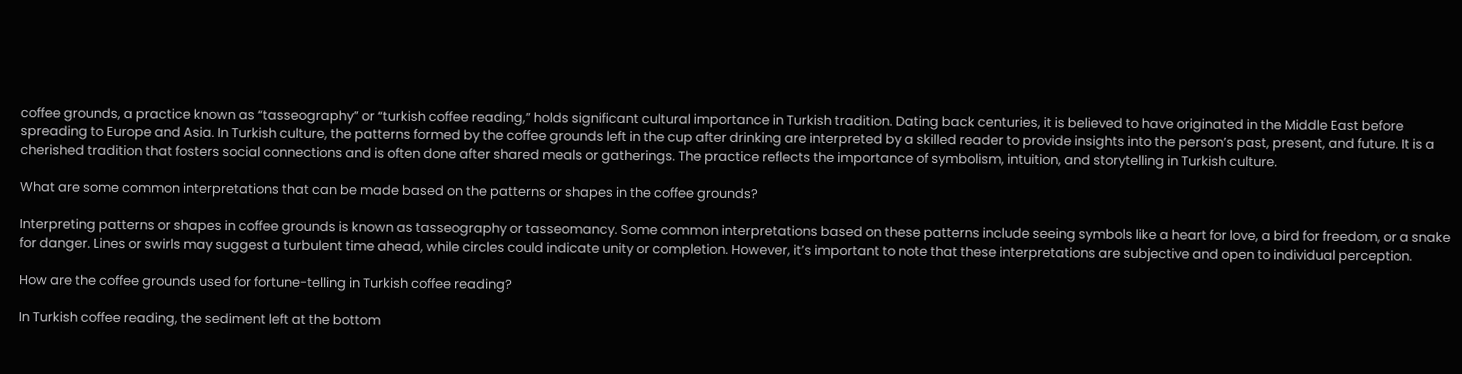coffee grounds, a practice known as “tasseography” or “turkish coffee reading,” holds significant cultural importance in Turkish tradition. Dating back centuries, it is believed to have originated in the Middle East before spreading to Europe and Asia. In Turkish culture, the patterns formed by the coffee grounds left in the cup after drinking are interpreted by a skilled reader to provide insights into the person’s past, present, and future. It is a cherished tradition that fosters social connections and is often done after shared meals or gatherings. The practice reflects the importance of symbolism, intuition, and storytelling in Turkish culture.

What are some common interpretations that can be made based on the patterns or shapes in the coffee grounds?

Interpreting patterns or shapes in coffee grounds is known as tasseography or tasseomancy. Some common interpretations based on these patterns include seeing symbols like a heart for love, a bird for freedom, or a snake for danger. Lines or swirls may suggest a turbulent time ahead, while circles could indicate unity or completion. However, it’s important to note that these interpretations are subjective and open to individual perception.

How are the coffee grounds used for fortune-telling in Turkish coffee reading?

In Turkish coffee reading, the sediment left at the bottom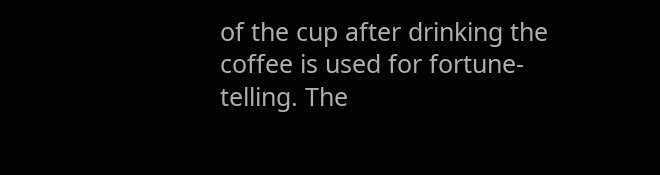of the cup after drinking the coffee is used for fortune-telling. The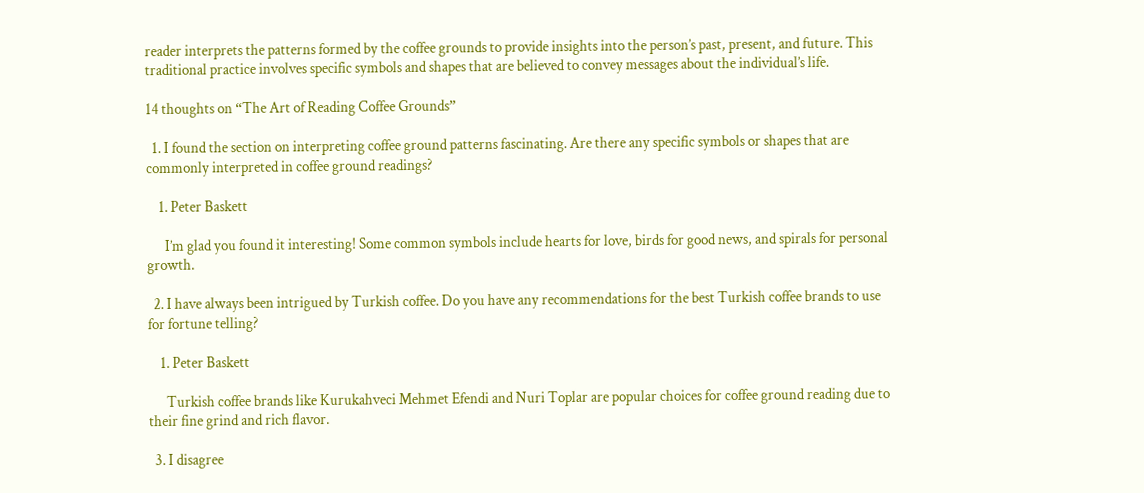reader interprets the patterns formed by the coffee grounds to provide insights into the person’s past, present, and future. This traditional practice involves specific symbols and shapes that are believed to convey messages about the individual’s life.

14 thoughts on “The Art of Reading Coffee Grounds”

  1. I found the section on interpreting coffee ground patterns fascinating. Are there any specific symbols or shapes that are commonly interpreted in coffee ground readings?

    1. Peter Baskett

      I’m glad you found it interesting! Some common symbols include hearts for love, birds for good news, and spirals for personal growth.

  2. I have always been intrigued by Turkish coffee. Do you have any recommendations for the best Turkish coffee brands to use for fortune telling?

    1. Peter Baskett

      Turkish coffee brands like Kurukahveci Mehmet Efendi and Nuri Toplar are popular choices for coffee ground reading due to their fine grind and rich flavor.

  3. I disagree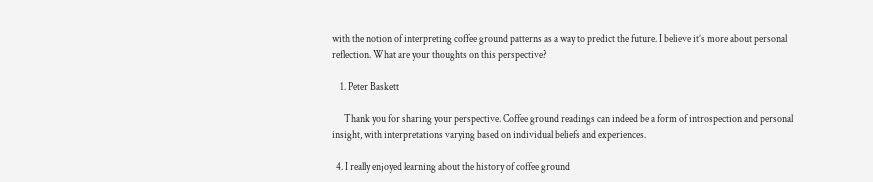with the notion of interpreting coffee ground patterns as a way to predict the future. I believe it’s more about personal reflection. What are your thoughts on this perspective?

    1. Peter Baskett

      Thank you for sharing your perspective. Coffee ground readings can indeed be a form of introspection and personal insight, with interpretations varying based on individual beliefs and experiences.

  4. I really enjoyed learning about the history of coffee ground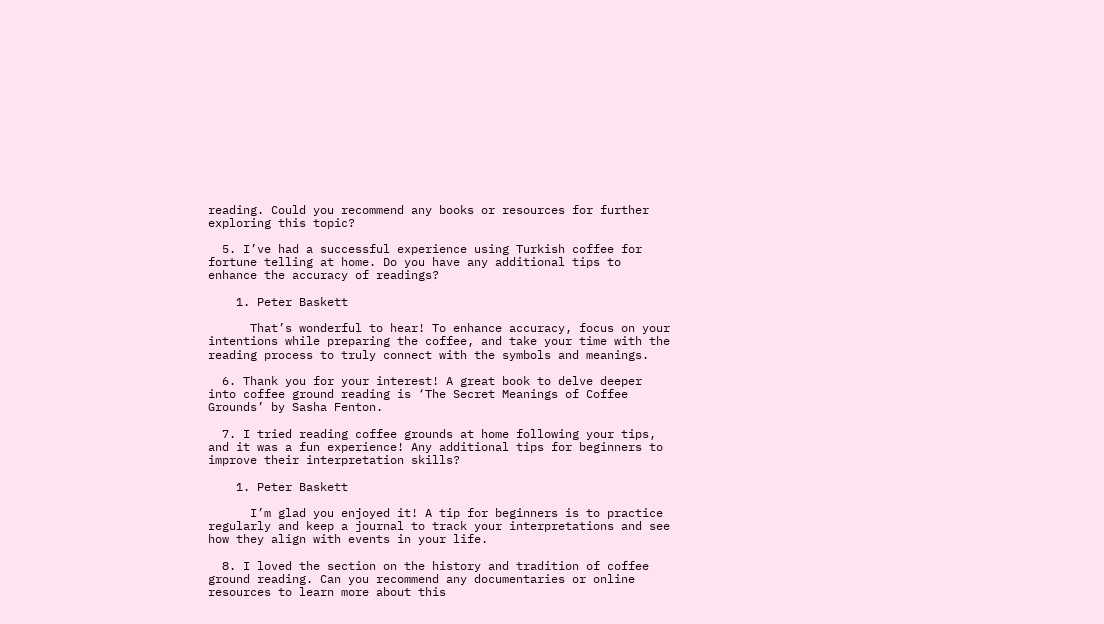reading. Could you recommend any books or resources for further exploring this topic?

  5. I’ve had a successful experience using Turkish coffee for fortune telling at home. Do you have any additional tips to enhance the accuracy of readings?

    1. Peter Baskett

      That’s wonderful to hear! To enhance accuracy, focus on your intentions while preparing the coffee, and take your time with the reading process to truly connect with the symbols and meanings.

  6. Thank you for your interest! A great book to delve deeper into coffee ground reading is ‘The Secret Meanings of Coffee Grounds’ by Sasha Fenton.

  7. I tried reading coffee grounds at home following your tips, and it was a fun experience! Any additional tips for beginners to improve their interpretation skills?

    1. Peter Baskett

      I’m glad you enjoyed it! A tip for beginners is to practice regularly and keep a journal to track your interpretations and see how they align with events in your life.

  8. I loved the section on the history and tradition of coffee ground reading. Can you recommend any documentaries or online resources to learn more about this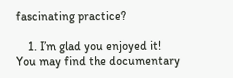fascinating practice?

    1. I’m glad you enjoyed it! You may find the documentary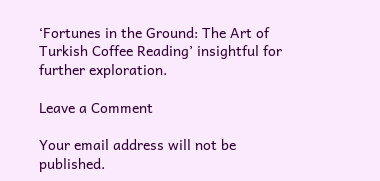‘Fortunes in the Ground: The Art of Turkish Coffee Reading’ insightful for further exploration.

Leave a Comment

Your email address will not be published.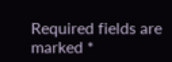Required fields are marked *